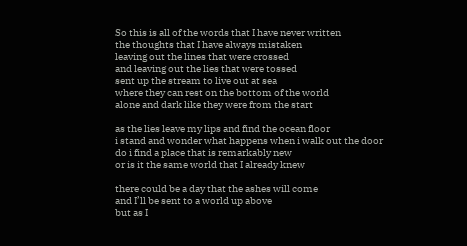So this is all of the words that I have never written
the thoughts that I have always mistaken
leaving out the lines that were crossed
and leaving out the lies that were tossed
sent up the stream to live out at sea
where they can rest on the bottom of the world
alone and dark like they were from the start

as the lies leave my lips and find the ocean floor
i stand and wonder what happens when i walk out the door
do i find a place that is remarkably new
or is it the same world that I already knew

there could be a day that the ashes will come
and I’ll be sent to a world up above
but as I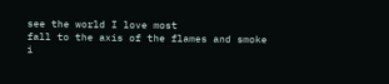see the world I love most
fall to the axis of the flames and smoke
i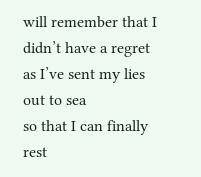will remember that I didn’t have a regret
as I’ve sent my lies out to sea
so that I can finally rest